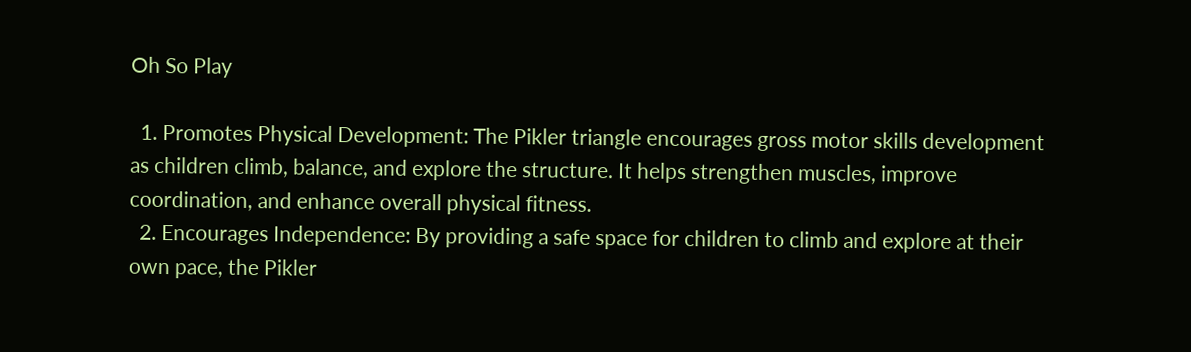Oh So Play

  1. Promotes Physical Development: The Pikler triangle encourages gross motor skills development as children climb, balance, and explore the structure. It helps strengthen muscles, improve coordination, and enhance overall physical fitness.
  2. Encourages Independence: By providing a safe space for children to climb and explore at their own pace, the Pikler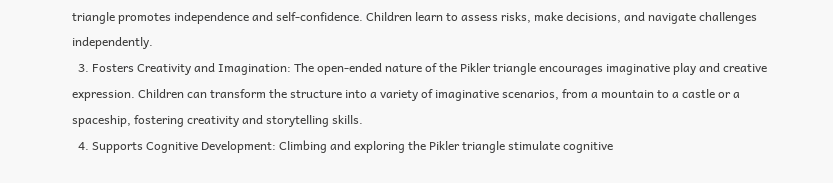triangle promotes independence and self-confidence. Children learn to assess risks, make decisions, and navigate challenges independently.
  3. Fosters Creativity and Imagination: The open-ended nature of the Pikler triangle encourages imaginative play and creative expression. Children can transform the structure into a variety of imaginative scenarios, from a mountain to a castle or a spaceship, fostering creativity and storytelling skills.
  4. Supports Cognitive Development: Climbing and exploring the Pikler triangle stimulate cognitive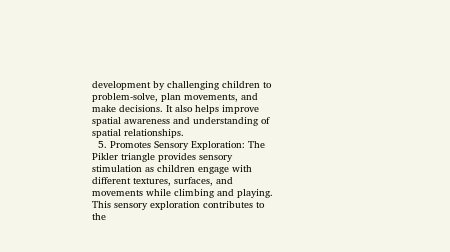development by challenging children to problem-solve, plan movements, and make decisions. It also helps improve spatial awareness and understanding of spatial relationships.
  5. Promotes Sensory Exploration: The Pikler triangle provides sensory stimulation as children engage with different textures, surfaces, and movements while climbing and playing. This sensory exploration contributes to the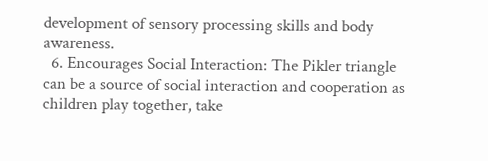development of sensory processing skills and body awareness.
  6. Encourages Social Interaction: The Pikler triangle can be a source of social interaction and cooperation as children play together, take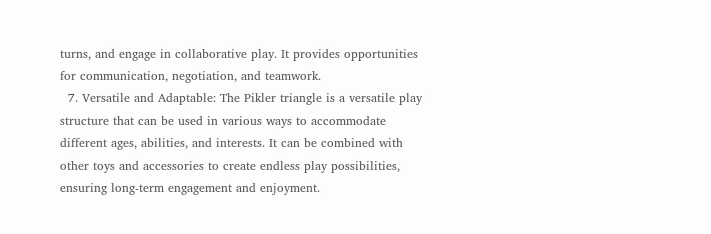turns, and engage in collaborative play. It provides opportunities for communication, negotiation, and teamwork.
  7. Versatile and Adaptable: The Pikler triangle is a versatile play structure that can be used in various ways to accommodate different ages, abilities, and interests. It can be combined with other toys and accessories to create endless play possibilities, ensuring long-term engagement and enjoyment.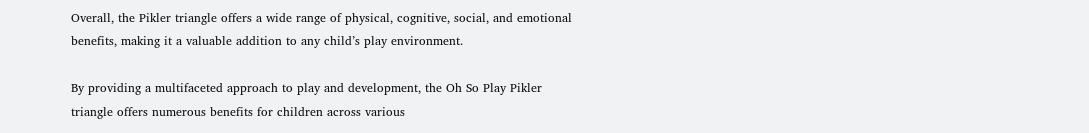Overall, the Pikler triangle offers a wide range of physical, cognitive, social, and emotional benefits, making it a valuable addition to any child’s play environment.

By providing a multifaceted approach to play and development, the Oh So Play Pikler triangle offers numerous benefits for children across various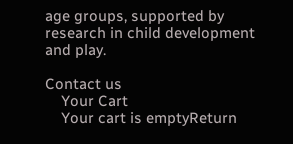age groups, supported by research in child development and play.

Contact us
    Your Cart
    Your cart is emptyReturn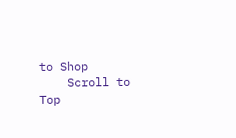to Shop
    Scroll to Top